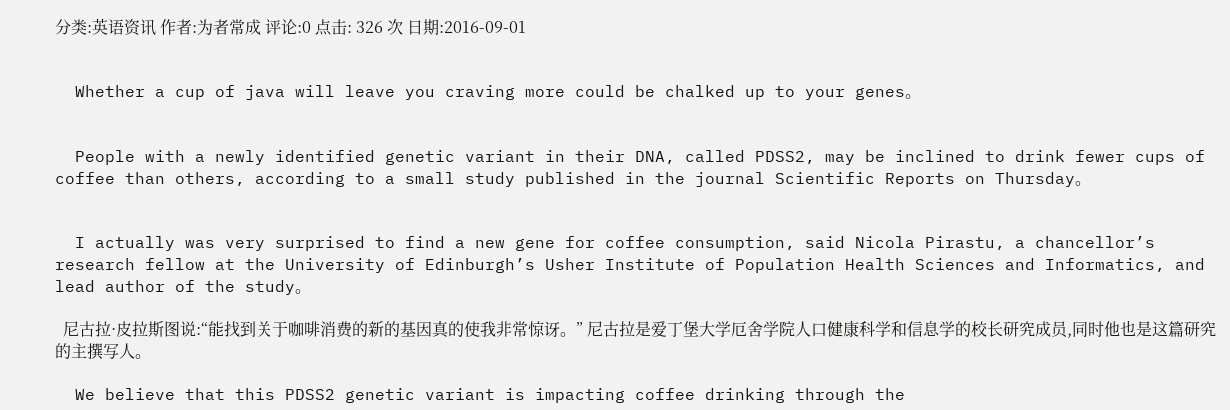分类:英语资讯 作者:为者常成 评论:0 点击: 326 次 日期:2016-09-01


  Whether a cup of java will leave you craving more could be chalked up to your genes。


  People with a newly identified genetic variant in their DNA, called PDSS2, may be inclined to drink fewer cups of coffee than others, according to a small study published in the journal Scientific Reports on Thursday。


  I actually was very surprised to find a new gene for coffee consumption, said Nicola Pirastu, a chancellor’s research fellow at the University of Edinburgh’s Usher Institute of Population Health Sciences and Informatics, and lead author of the study。

  尼古拉·皮拉斯图说:“能找到关于咖啡消费的新的基因真的使我非常惊讶。” 尼古拉是爱丁堡大学厄舍学院人口健康科学和信息学的校长研究成员,同时他也是这篇研究的主撰写人。

  We believe that this PDSS2 genetic variant is impacting coffee drinking through the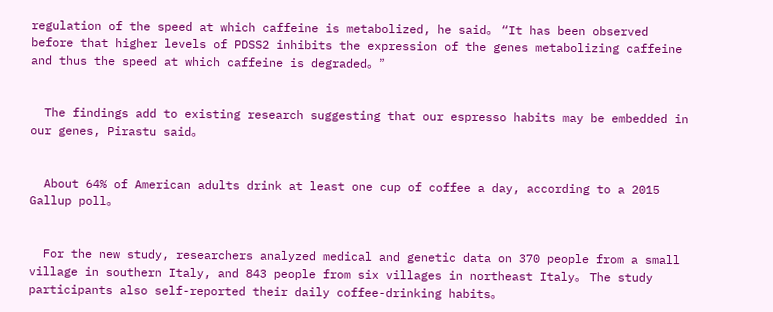regulation of the speed at which caffeine is metabolized, he said。 “It has been observed before that higher levels of PDSS2 inhibits the expression of the genes metabolizing caffeine and thus the speed at which caffeine is degraded。”


  The findings add to existing research suggesting that our espresso habits may be embedded in our genes, Pirastu said。


  About 64% of American adults drink at least one cup of coffee a day, according to a 2015 Gallup poll。


  For the new study, researchers analyzed medical and genetic data on 370 people from a small village in southern Italy, and 843 people from six villages in northeast Italy。 The study participants also self-reported their daily coffee-drinking habits。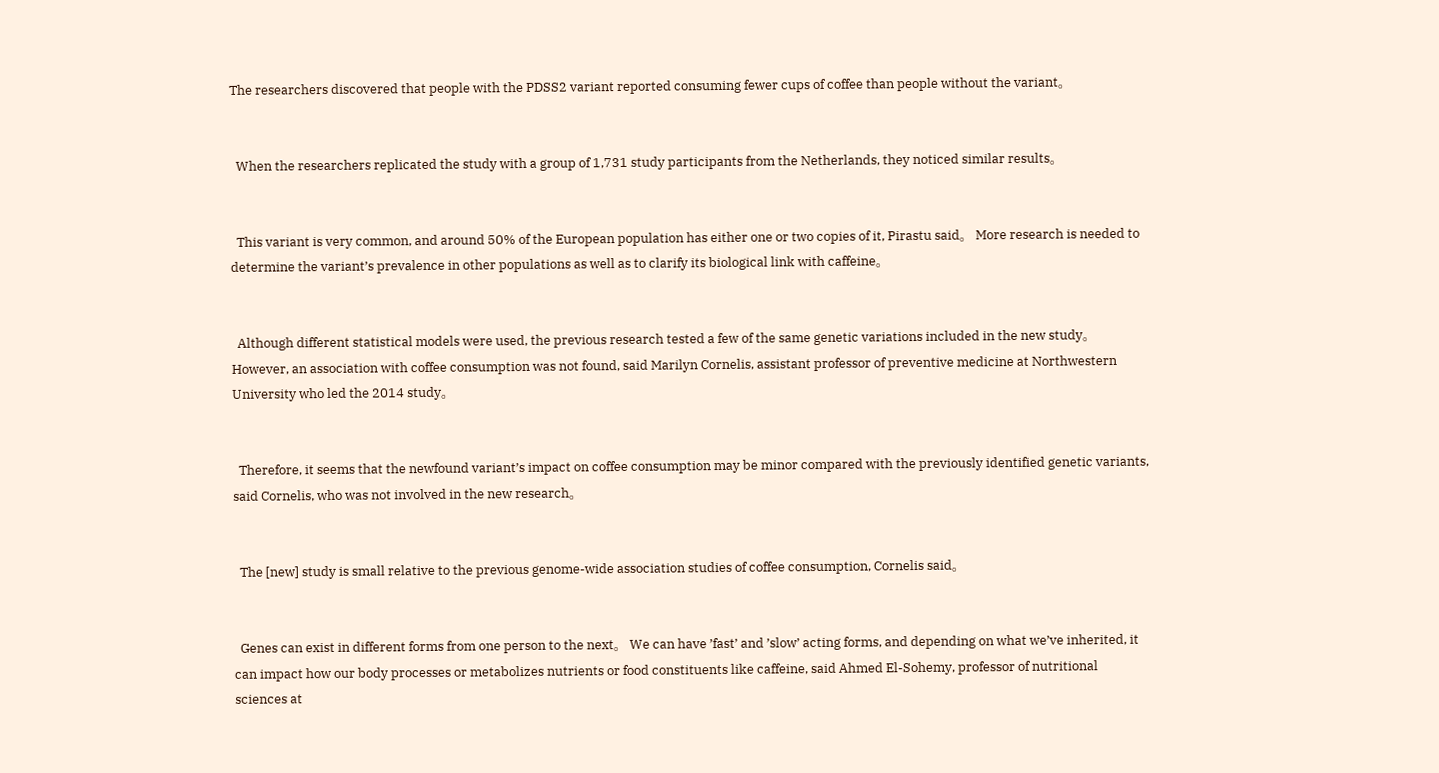The researchers discovered that people with the PDSS2 variant reported consuming fewer cups of coffee than people without the variant。


  When the researchers replicated the study with a group of 1,731 study participants from the Netherlands, they noticed similar results。


  This variant is very common, and around 50% of the European population has either one or two copies of it, Pirastu said。 More research is needed to determine the variant’s prevalence in other populations as well as to clarify its biological link with caffeine。


  Although different statistical models were used, the previous research tested a few of the same genetic variations included in the new study。 However, an association with coffee consumption was not found, said Marilyn Cornelis, assistant professor of preventive medicine at Northwestern University who led the 2014 study。


  Therefore, it seems that the newfound variant’s impact on coffee consumption may be minor compared with the previously identified genetic variants, said Cornelis, who was not involved in the new research。


  The [new] study is small relative to the previous genome-wide association studies of coffee consumption, Cornelis said。


  Genes can exist in different forms from one person to the next。 We can have ’fast’ and ’slow’ acting forms, and depending on what we’ve inherited, it can impact how our body processes or metabolizes nutrients or food constituents like caffeine, said Ahmed El-Sohemy, professor of nutritional sciences at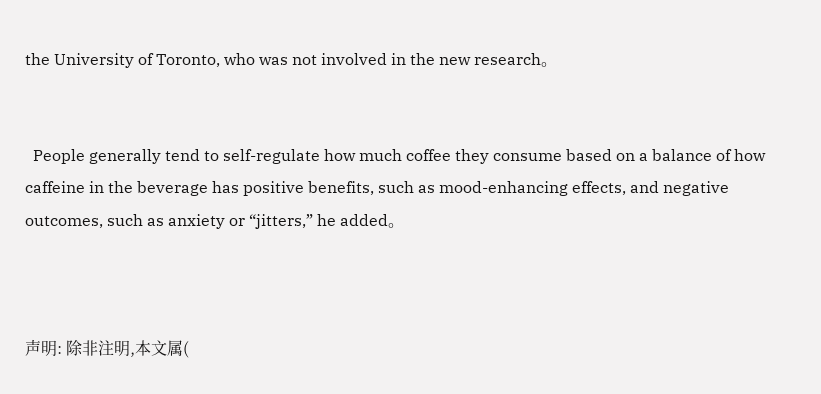the University of Toronto, who was not involved in the new research。


  People generally tend to self-regulate how much coffee they consume based on a balance of how caffeine in the beverage has positive benefits, such as mood-enhancing effects, and negative outcomes, such as anxiety or “jitters,” he added。



声明: 除非注明,本文属(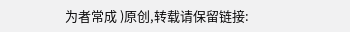为者常成 )原创,转载请保留链接: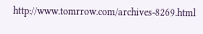http://www.tomrrow.com/archives-8269.html